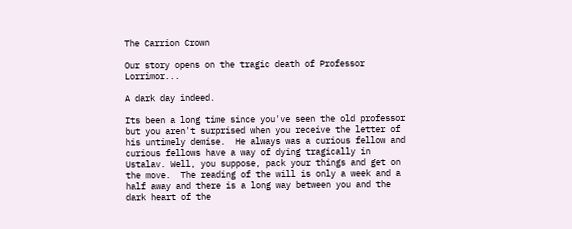The Carrion Crown

Our story opens on the tragic death of Professor Lorrimor...

A dark day indeed.

Its been a long time since you've seen the old professor but you aren't surprised when you receive the letter of his untimely demise.  He always was a curious fellow and curious fellows have a way of dying tragically in Ustalav. Well, you suppose, pack your things and get on the move.  The reading of the will is only a week and a half away and there is a long way between you and the dark heart of the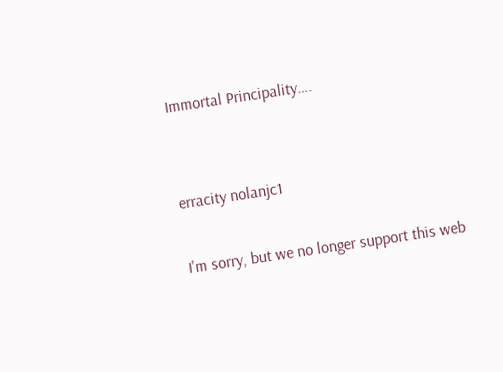Immortal Principality….


erracity nolanjc1

I'm sorry, but we no longer support this web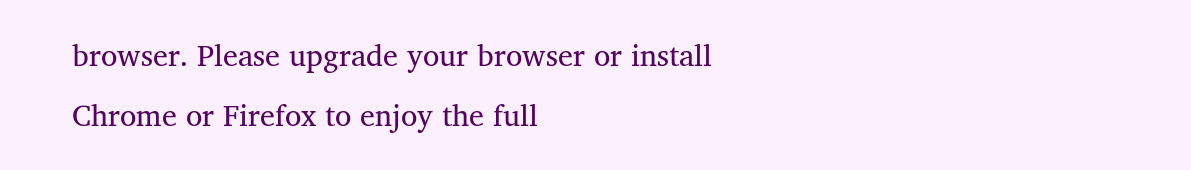browser. Please upgrade your browser or install Chrome or Firefox to enjoy the full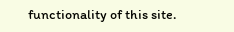functionality of this site.